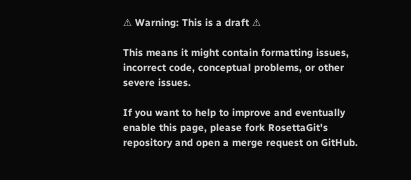⚠ Warning: This is a draft ⚠

This means it might contain formatting issues, incorrect code, conceptual problems, or other severe issues.

If you want to help to improve and eventually enable this page, please fork RosettaGit's repository and open a merge request on GitHub.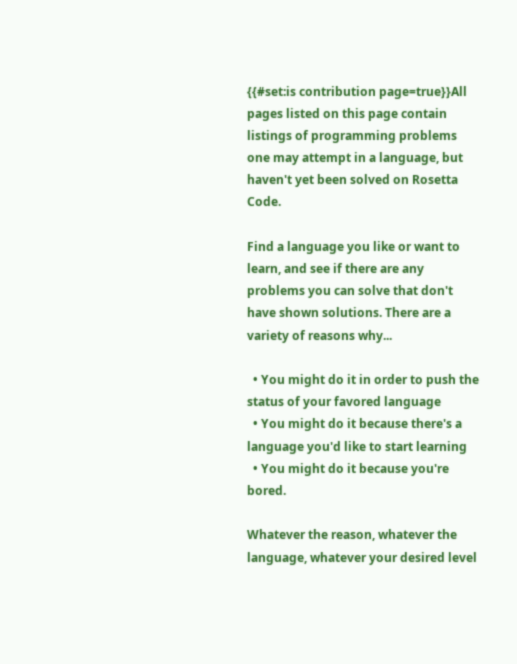{{#set:is contribution page=true}}All pages listed on this page contain listings of programming problems one may attempt in a language, but haven't yet been solved on Rosetta Code.

Find a language you like or want to learn, and see if there are any problems you can solve that don't have shown solutions. There are a variety of reasons why...

  • You might do it in order to push the status of your favored language
  • You might do it because there's a language you'd like to start learning
  • You might do it because you're bored.

Whatever the reason, whatever the language, whatever your desired level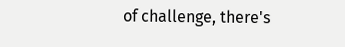of challenge, there's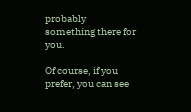probably something there for you.

Of course, if you prefer, you can see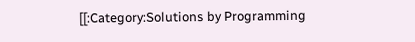[[:Category:Solutions by Programming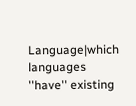Language|which languages ''have'' existing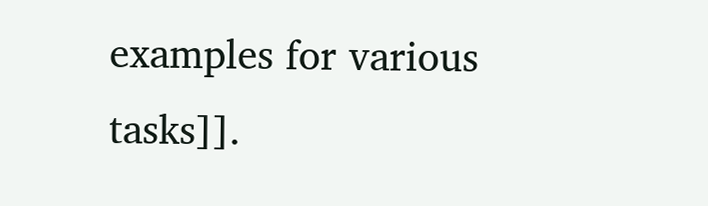examples for various tasks]].